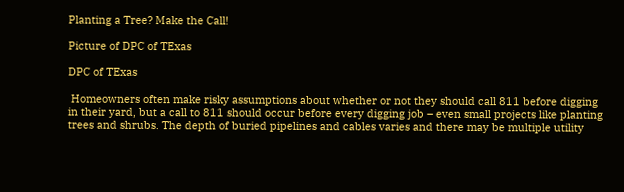Planting a Tree? Make the Call!

Picture of DPC of TExas

DPC of TExas

 Homeowners often make risky assumptions about whether or not they should call 811 before digging in their yard, but a call to 811 should occur before every digging job – even small projects like planting trees and shrubs. The depth of buried pipelines and cables varies and there may be multiple utility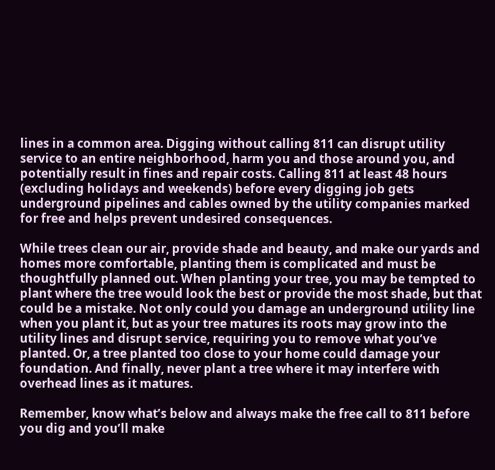lines in a common area. Digging without calling 811 can disrupt utility service to an entire neighborhood, harm you and those around you, and potentially result in fines and repair costs. Calling 811 at least 48 hours (excluding holidays and weekends) before every digging job gets underground pipelines and cables owned by the utility companies marked for free and helps prevent undesired consequences.

While trees clean our air, provide shade and beauty, and make our yards and homes more comfortable, planting them is complicated and must be thoughtfully planned out. When planting your tree, you may be tempted to plant where the tree would look the best or provide the most shade, but that could be a mistake. Not only could you damage an underground utility line when you plant it, but as your tree matures its roots may grow into the utility lines and disrupt service, requiring you to remove what you’ve planted. Or, a tree planted too close to your home could damage your foundation. And finally, never plant a tree where it may interfere with overhead lines as it matures.

Remember, know what’s below and always make the free call to 811 before you dig and you’ll make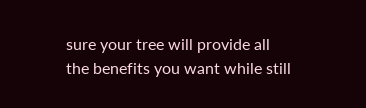sure your tree will provide all the benefits you want while still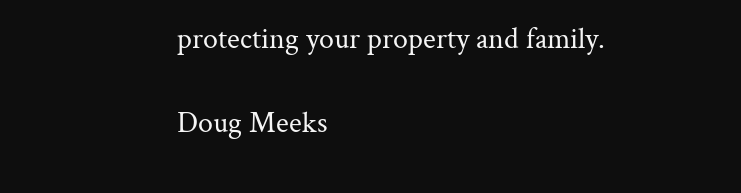protecting your property and family.

Doug Meeks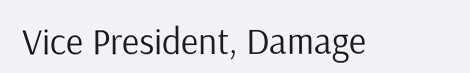Vice President, Damage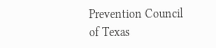Prevention Council of Texas